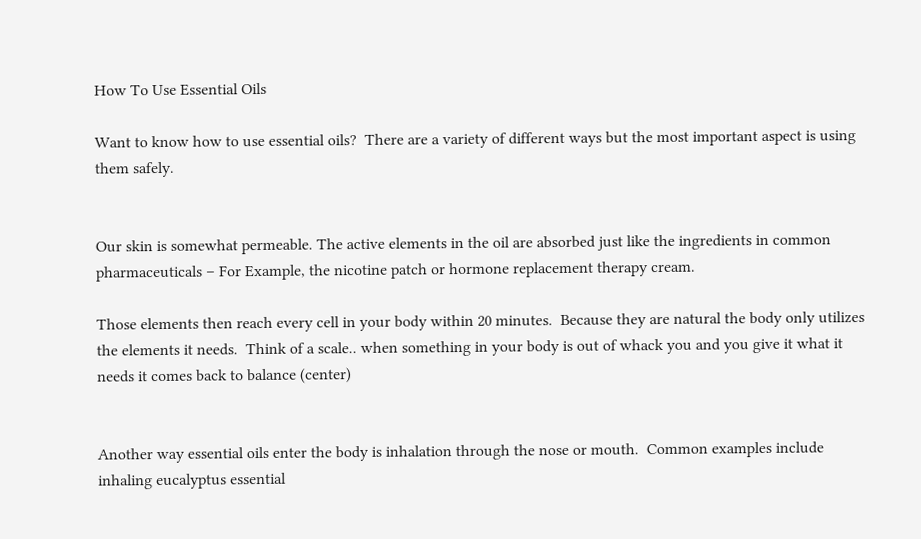How To Use Essential Oils

Want to know how to use essential oils?  There are a variety of different ways but the most important aspect is using them safely.


Our skin is somewhat permeable. The active elements in the oil are absorbed just like the ingredients in common pharmaceuticals – For Example, the nicotine patch or hormone replacement therapy cream.

Those elements then reach every cell in your body within 20 minutes.  Because they are natural the body only utilizes the elements it needs.  Think of a scale.. when something in your body is out of whack you and you give it what it needs it comes back to balance (center)


Another way essential oils enter the body is inhalation through the nose or mouth.  Common examples include inhaling eucalyptus essential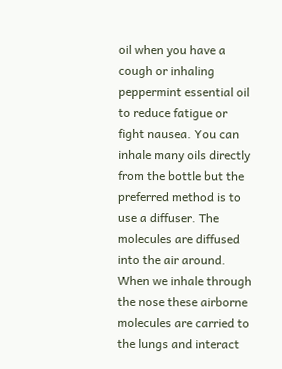oil when you have a cough or inhaling peppermint essential oil to reduce fatigue or fight nausea. You can inhale many oils directly from the bottle but the preferred method is to use a diffuser. The molecules are diffused into the air around.  When we inhale through the nose these airborne molecules are carried to the lungs and interact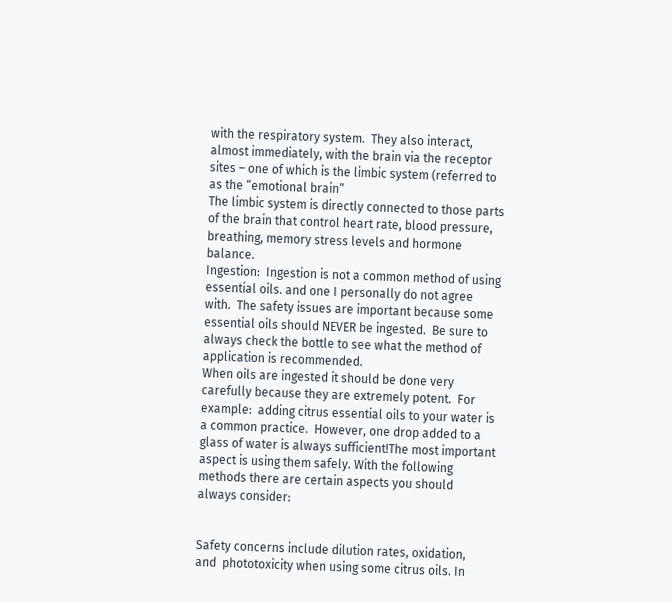with the respiratory system.  They also interact, almost immediately, with the brain via the receptor sites – one of which is the limbic system (referred to as the “emotional brain”
The limbic system is directly connected to those parts of the brain that control heart rate, blood pressure, breathing, memory stress levels and hormone balance.
Ingestion:  Ingestion is not a common method of using essential oils. and one I personally do not agree with.  The safety issues are important because some essential oils should NEVER be ingested.  Be sure to always check the bottle to see what the method of application is recommended.
When oils are ingested it should be done very carefully because they are extremely potent.  For example:  adding citrus essential oils to your water is a common practice.  However, one drop added to a glass of water is always sufficient!The most important aspect is using them safely. With the following methods there are certain aspects you should always consider:


Safety concerns include dilution rates, oxidation,  and  phototoxicity when using some citrus oils. In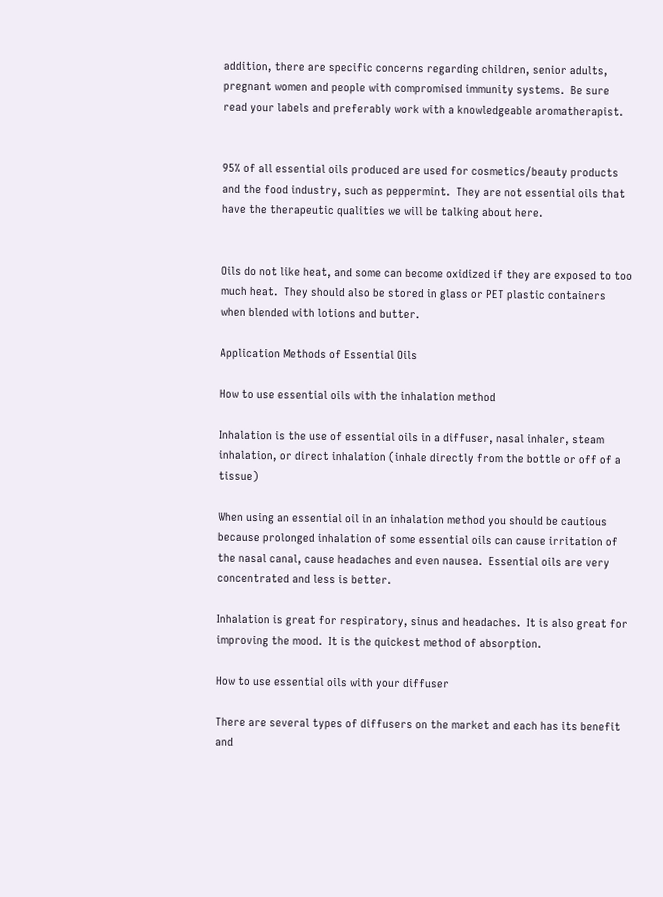addition, there are specific concerns regarding children, senior adults, pregnant women and people with compromised immunity systems.  Be sure read your labels and preferably work with a knowledgeable aromatherapist.


95% of all essential oils produced are used for cosmetics/beauty products and the food industry, such as peppermint.  They are not essential oils that have the therapeutic qualities we will be talking about here.


Oils do not like heat, and some can become oxidized if they are exposed to too much heat.  They should also be stored in glass or PET plastic containers when blended with lotions and butter.

Application Methods of Essential Oils

How to use essential oils with the inhalation method

Inhalation is the use of essential oils in a diffuser, nasal inhaler, steam inhalation, or direct inhalation (inhale directly from the bottle or off of a tissue)

When using an essential oil in an inhalation method you should be cautious because prolonged inhalation of some essential oils can cause irritation of the nasal canal, cause headaches and even nausea.  Essential oils are very concentrated and less is better.

Inhalation is great for respiratory, sinus and headaches.  It is also great for improving the mood.  It is the quickest method of absorption.

How to use essential oils with your diffuser

There are several types of diffusers on the market and each has its benefit and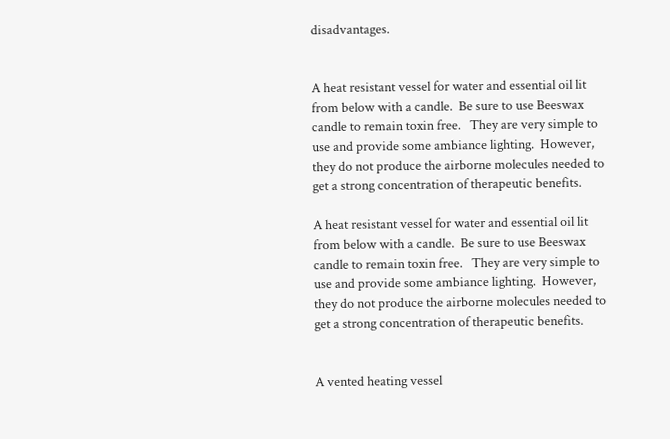disadvantages.


A heat resistant vessel for water and essential oil lit from below with a candle.  Be sure to use Beeswax candle to remain toxin free.   They are very simple to use and provide some ambiance lighting.  However, they do not produce the airborne molecules needed to get a strong concentration of therapeutic benefits.

A heat resistant vessel for water and essential oil lit from below with a candle.  Be sure to use Beeswax candle to remain toxin free.   They are very simple to use and provide some ambiance lighting.  However, they do not produce the airborne molecules needed to get a strong concentration of therapeutic benefits.


A vented heating vessel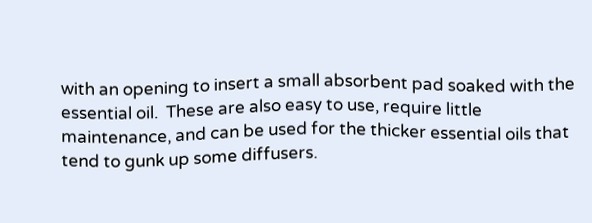with an opening to insert a small absorbent pad soaked with the essential oil.  These are also easy to use, require little maintenance, and can be used for the thicker essential oils that tend to gunk up some diffusers.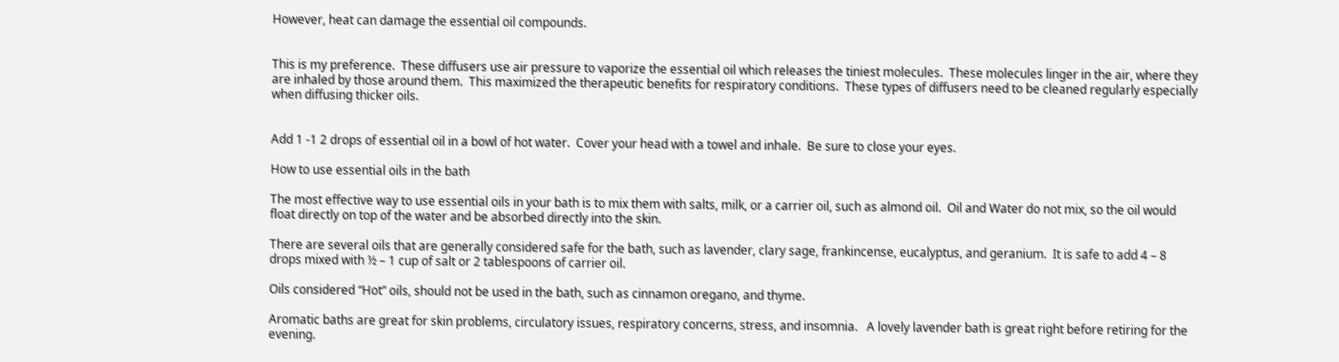However, heat can damage the essential oil compounds.


This is my preference.  These diffusers use air pressure to vaporize the essential oil which releases the tiniest molecules.  These molecules linger in the air, where they are inhaled by those around them.  This maximized the therapeutic benefits for respiratory conditions.  These types of diffusers need to be cleaned regularly especially when diffusing thicker oils.


Add 1 -1 2 drops of essential oil in a bowl of hot water.  Cover your head with a towel and inhale.  Be sure to close your eyes.

How to use essential oils in the bath

The most effective way to use essential oils in your bath is to mix them with salts, milk, or a carrier oil, such as almond oil.  Oil and Water do not mix, so the oil would float directly on top of the water and be absorbed directly into the skin.

There are several oils that are generally considered safe for the bath, such as lavender, clary sage, frankincense, eucalyptus, and geranium.  It is safe to add 4 – 8 drops mixed with ½ – 1 cup of salt or 2 tablespoons of carrier oil.

Oils considered “Hot” oils, should not be used in the bath, such as cinnamon oregano, and thyme.

Aromatic baths are great for skin problems, circulatory issues, respiratory concerns, stress, and insomnia.   A lovely lavender bath is great right before retiring for the evening.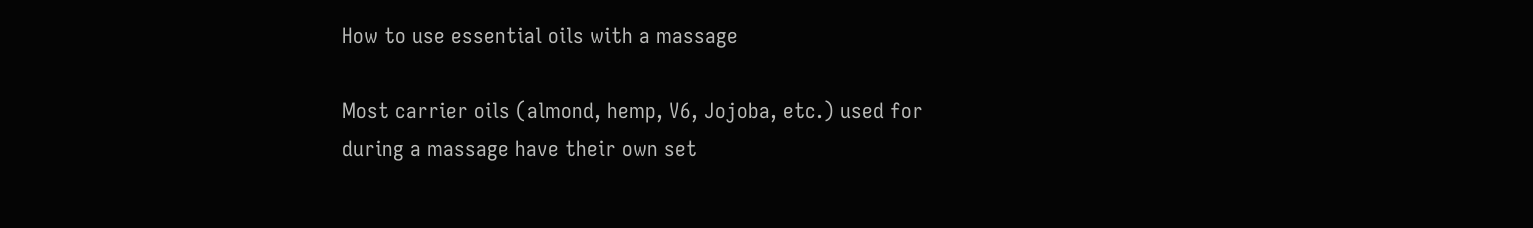How to use essential oils with a massage

Most carrier oils (almond, hemp, V6, Jojoba, etc.) used for during a massage have their own set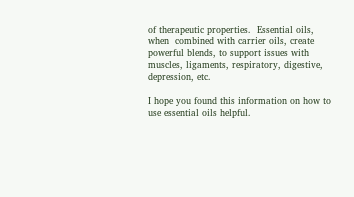of therapeutic properties.  Essential oils, when  combined with carrier oils, create powerful blends, to support issues with muscles, ligaments, respiratory, digestive, depression, etc.

I hope you found this information on how to use essential oils helpful.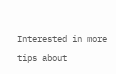Interested in more tips about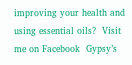improving your health and using essential oils?  Visit me on Facebook  Gypsy’s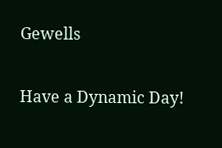Gewells

Have a Dynamic Day!